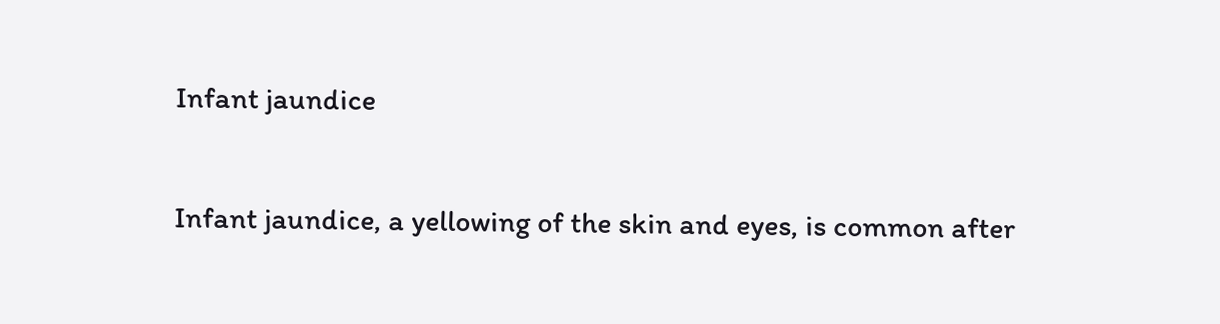Infant jaundice

Infant jaundice, a yellowing of the skin and eyes, is common after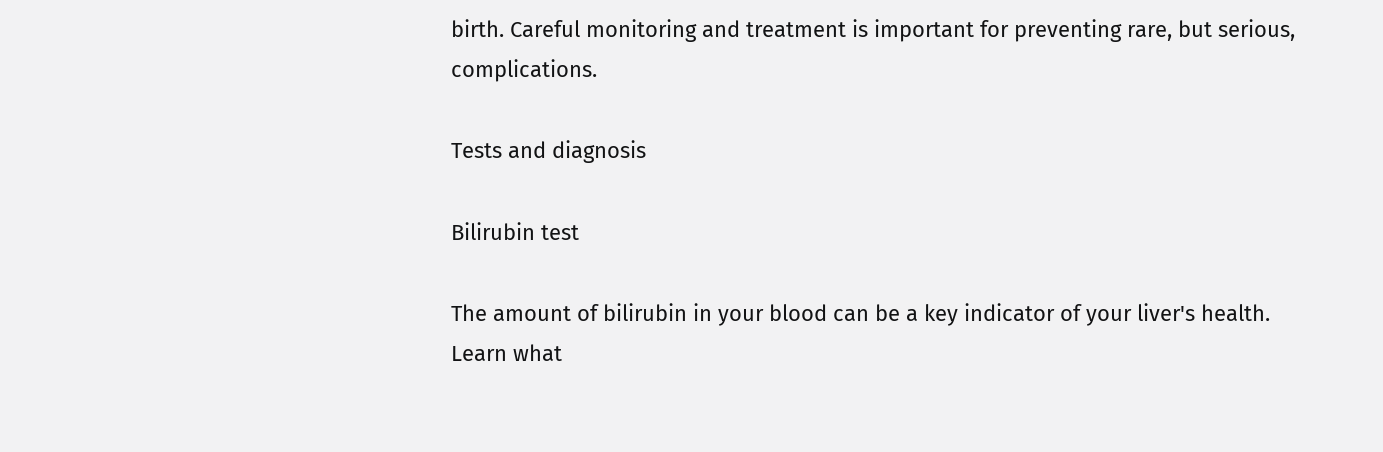birth. Careful monitoring and treatment is important for preventing rare, but serious, complications.

Tests and diagnosis

Bilirubin test

The amount of bilirubin in your blood can be a key indicator of your liver's health. Learn what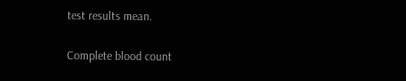test results mean.

Complete blood count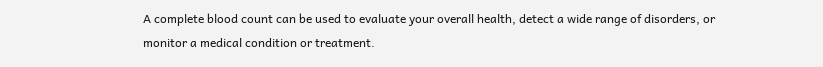A complete blood count can be used to evaluate your overall health, detect a wide range of disorders, or monitor a medical condition or treatment.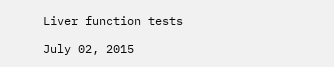Liver function tests

July 02, 2015